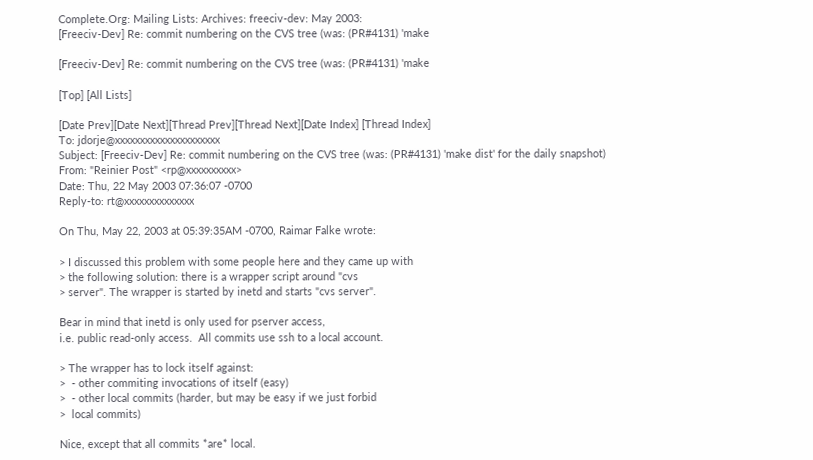Complete.Org: Mailing Lists: Archives: freeciv-dev: May 2003:
[Freeciv-Dev] Re: commit numbering on the CVS tree (was: (PR#4131) 'make

[Freeciv-Dev] Re: commit numbering on the CVS tree (was: (PR#4131) 'make

[Top] [All Lists]

[Date Prev][Date Next][Thread Prev][Thread Next][Date Index] [Thread Index]
To: jdorje@xxxxxxxxxxxxxxxxxxxxx
Subject: [Freeciv-Dev] Re: commit numbering on the CVS tree (was: (PR#4131) 'make dist' for the daily snapshot)
From: "Reinier Post" <rp@xxxxxxxxxx>
Date: Thu, 22 May 2003 07:36:07 -0700
Reply-to: rt@xxxxxxxxxxxxxx

On Thu, May 22, 2003 at 05:39:35AM -0700, Raimar Falke wrote:

> I discussed this problem with some people here and they came up with
> the following solution: there is a wrapper script around "cvs
> server". The wrapper is started by inetd and starts "cvs server".

Bear in mind that inetd is only used for pserver access,
i.e. public read-only access.  All commits use ssh to a local account.

> The wrapper has to lock itself against:
>  - other commiting invocations of itself (easy)
>  - other local commits (harder, but may be easy if we just forbid
>  local commits)

Nice, except that all commits *are* local.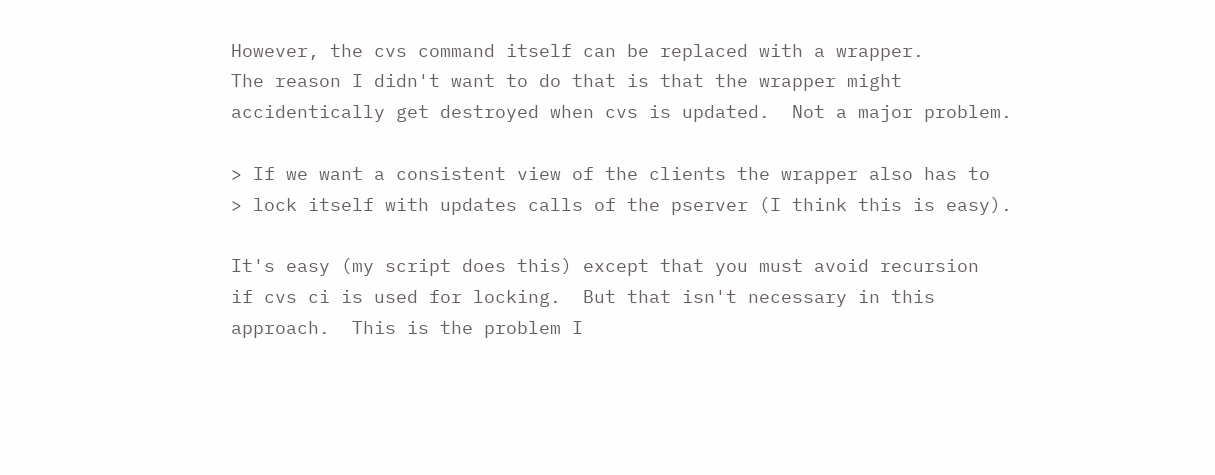However, the cvs command itself can be replaced with a wrapper.
The reason I didn't want to do that is that the wrapper might
accidentically get destroyed when cvs is updated.  Not a major problem.

> If we want a consistent view of the clients the wrapper also has to
> lock itself with updates calls of the pserver (I think this is easy).

It's easy (my script does this) except that you must avoid recursion
if cvs ci is used for locking.  But that isn't necessary in this
approach.  This is the problem I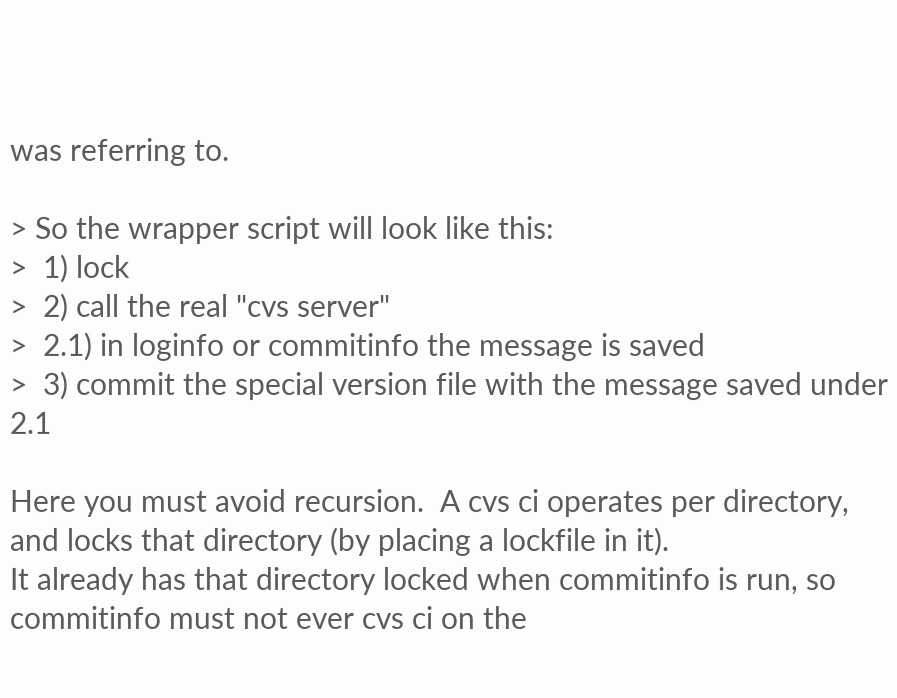was referring to.

> So the wrapper script will look like this:
>  1) lock
>  2) call the real "cvs server"
>  2.1) in loginfo or commitinfo the message is saved
>  3) commit the special version file with the message saved under 2.1

Here you must avoid recursion.  A cvs ci operates per directory,
and locks that directory (by placing a lockfile in it).
It already has that directory locked when commitinfo is run, so
commitinfo must not ever cvs ci on the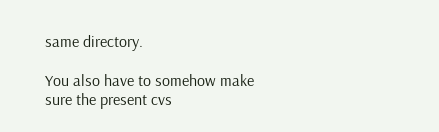same directory.

You also have to somehow make sure the present cvs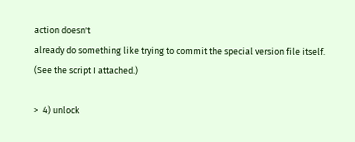action doesn't
already do something like trying to commit the special version file itself.
(See the script I attached.)

>  4) unlock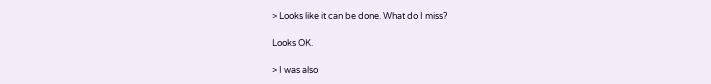> Looks like it can be done. What do I miss?

Looks OK.

> I was also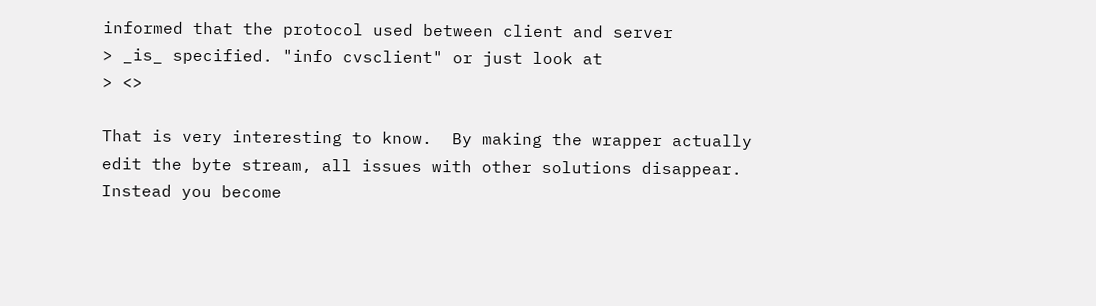informed that the protocol used between client and server
> _is_ specified. "info cvsclient" or just look at
> <>

That is very interesting to know.  By making the wrapper actually
edit the byte stream, all issues with other solutions disappear.
Instead you become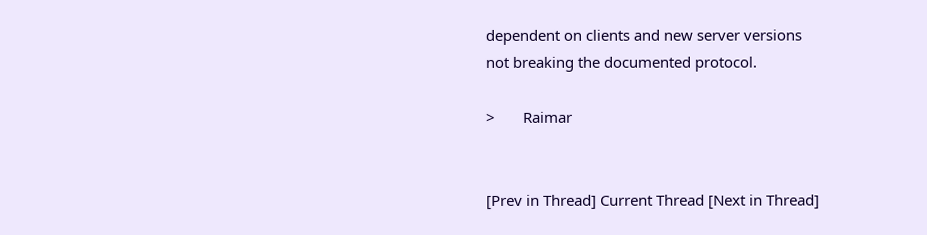dependent on clients and new server versions
not breaking the documented protocol.

>       Raimar


[Prev in Thread] Current Thread [Next in Thread]